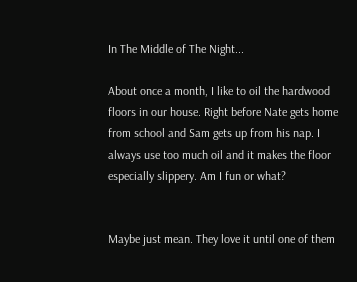In The Middle of The Night...

About once a month, I like to oil the hardwood floors in our house. Right before Nate gets home from school and Sam gets up from his nap. I always use too much oil and it makes the floor especially slippery. Am I fun or what?


Maybe just mean. They love it until one of them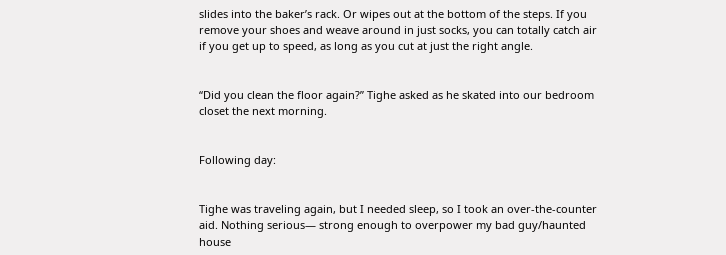slides into the baker’s rack. Or wipes out at the bottom of the steps. If you remove your shoes and weave around in just socks, you can totally catch air if you get up to speed, as long as you cut at just the right angle.


“Did you clean the floor again?” Tighe asked as he skated into our bedroom closet the next morning.


Following day:


Tighe was traveling again, but I needed sleep, so I took an over-the-counter aid. Nothing serious— strong enough to overpower my bad guy/haunted house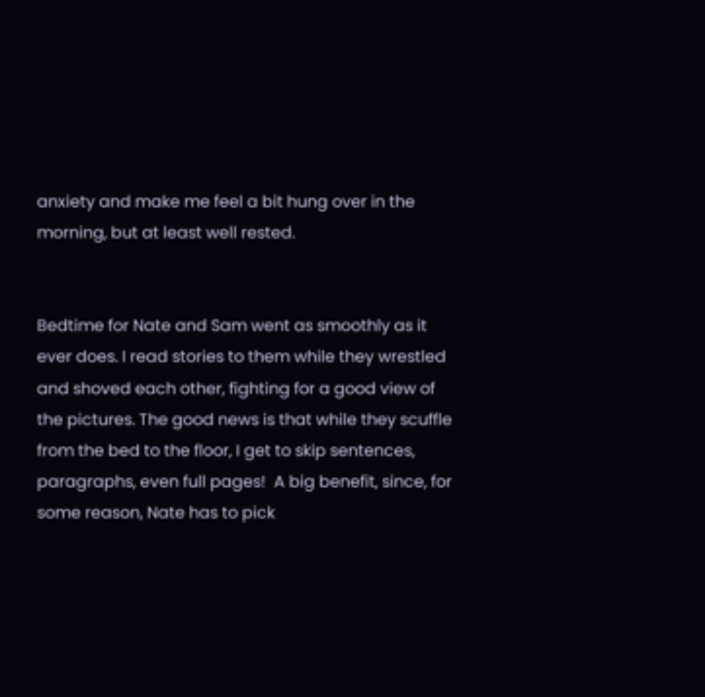anxiety and make me feel a bit hung over in the morning, but at least well rested.


Bedtime for Nate and Sam went as smoothly as it ever does. I read stories to them while they wrestled and shoved each other, fighting for a good view of the pictures. The good news is that while they scuffle from the bed to the floor, I get to skip sentences, paragraphs, even full pages!  A big benefit, since, for some reason, Nate has to pick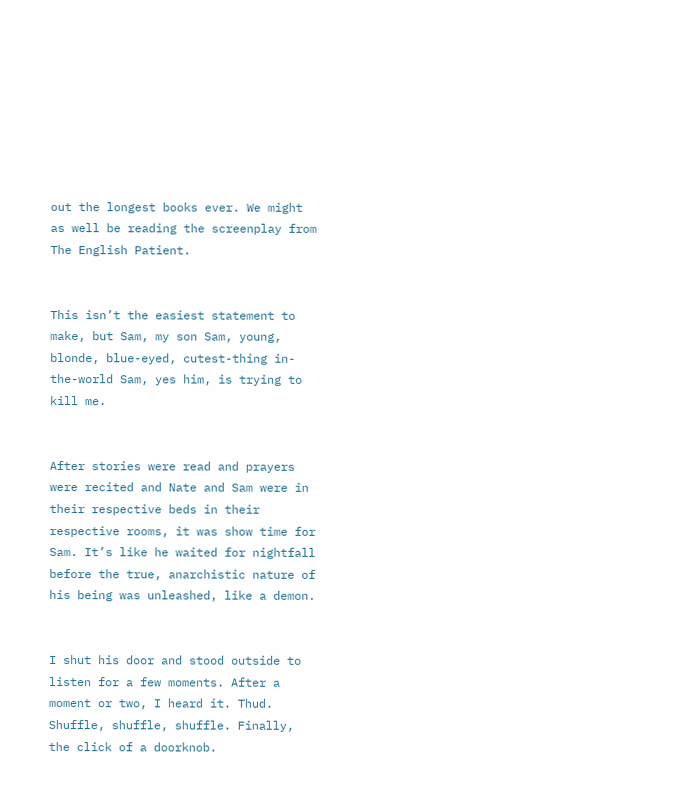out the longest books ever. We might as well be reading the screenplay from The English Patient.


This isn’t the easiest statement to make, but Sam, my son Sam, young, blonde, blue-eyed, cutest-thing in-the-world Sam, yes him, is trying to kill me.


After stories were read and prayers were recited and Nate and Sam were in their respective beds in their respective rooms, it was show time for Sam. It’s like he waited for nightfall before the true, anarchistic nature of his being was unleashed, like a demon.


I shut his door and stood outside to listen for a few moments. After a moment or two, I heard it. Thud. Shuffle, shuffle, shuffle. Finally, the click of a doorknob.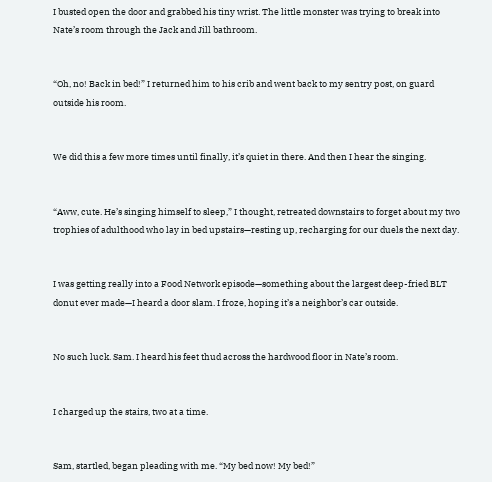I busted open the door and grabbed his tiny wrist. The little monster was trying to break into Nate’s room through the Jack and Jill bathroom.


“Oh, no! Back in bed!” I returned him to his crib and went back to my sentry post, on guard outside his room.


We did this a few more times until finally, it’s quiet in there. And then I hear the singing.


“Aww, cute. He’s singing himself to sleep,” I thought, retreated downstairs to forget about my two trophies of adulthood who lay in bed upstairs—resting up, recharging for our duels the next day.


I was getting really into a Food Network episode—something about the largest deep-fried BLT donut ever made—I heard a door slam. I froze, hoping it’s a neighbor’s car outside.


No such luck. Sam. I heard his feet thud across the hardwood floor in Nate’s room.


I charged up the stairs, two at a time.


Sam, startled, began pleading with me. “My bed now! My bed!”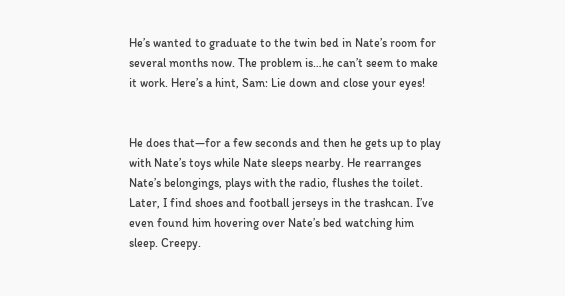He’s wanted to graduate to the twin bed in Nate’s room for several months now. The problem is…he can’t seem to make it work. Here’s a hint, Sam: Lie down and close your eyes!


He does that—for a few seconds and then he gets up to play with Nate’s toys while Nate sleeps nearby. He rearranges Nate’s belongings, plays with the radio, flushes the toilet. Later, I find shoes and football jerseys in the trashcan. I’ve even found him hovering over Nate’s bed watching him sleep. Creepy.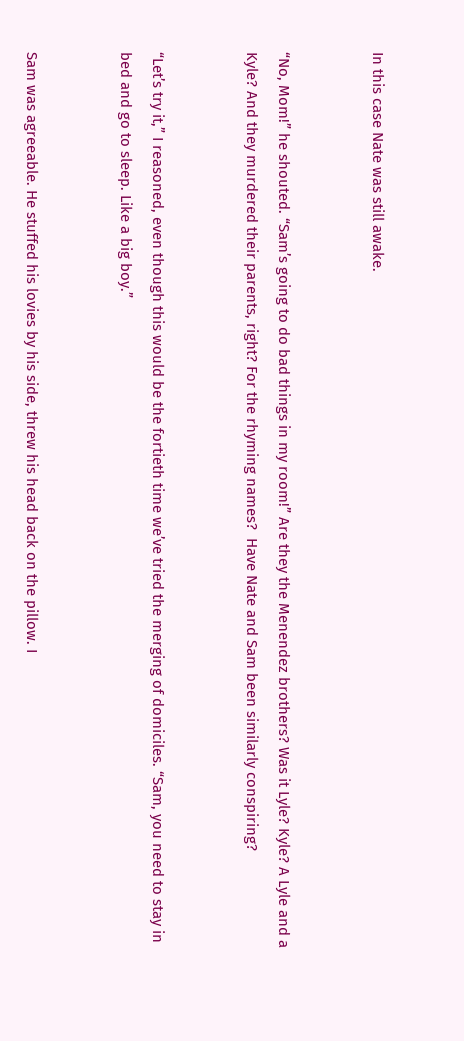In this case Nate was still awake.


“No, Mom!” he shouted. “Sam’s going to do bad things in my room!” Are they the Menendez brothers? Was it Lyle? Kyle? A Lyle and a Kyle? And they murdered their parents, right? For the rhyming names?  Have Nate and Sam been similarly conspiring?


“Let’s try it,” I reasoned, even though this would be the fortieth time we’ve tried the merging of domiciles. “Sam, you need to stay in bed and go to sleep. Like a big boy.”


Sam was agreeable. He stuffed his lovies by his side, threw his head back on the pillow. I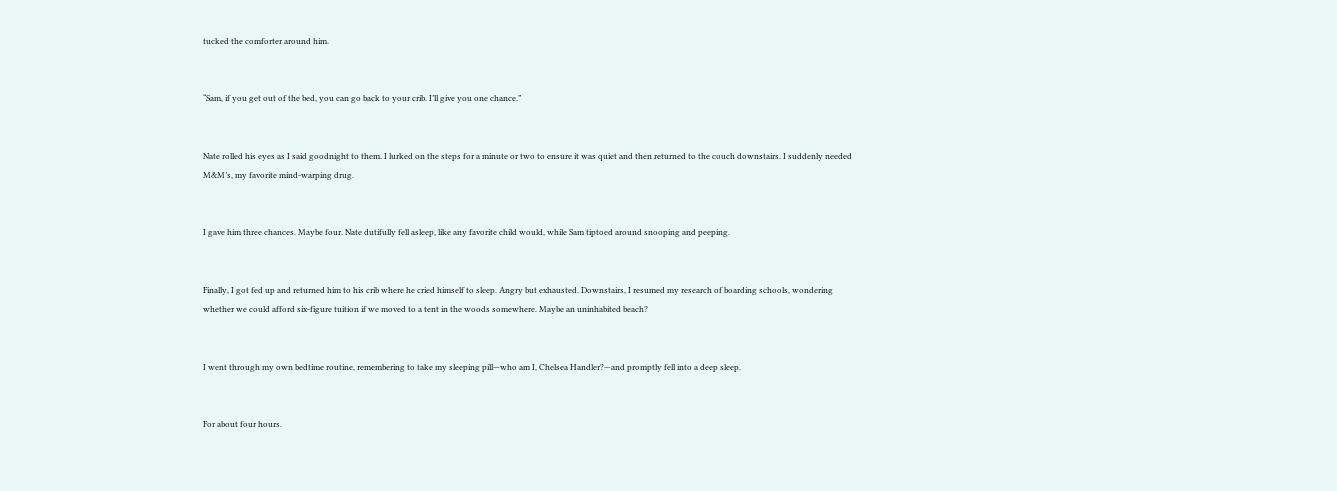tucked the comforter around him.


“Sam, if you get out of the bed, you can go back to your crib. I’ll give you one chance.”


Nate rolled his eyes as I said goodnight to them. I lurked on the steps for a minute or two to ensure it was quiet and then returned to the couch downstairs. I suddenly needed M&M’s, my favorite mind-warping drug.


I gave him three chances. Maybe four. Nate dutifully fell asleep, like any favorite child would, while Sam tiptoed around snooping and peeping.


Finally, I got fed up and returned him to his crib where he cried himself to sleep. Angry but exhausted. Downstairs, I resumed my research of boarding schools, wondering whether we could afford six-figure tuition if we moved to a tent in the woods somewhere. Maybe an uninhabited beach?


I went through my own bedtime routine, remembering to take my sleeping pill—who am I, Chelsea Handler?—and promptly fell into a deep sleep.


For about four hours.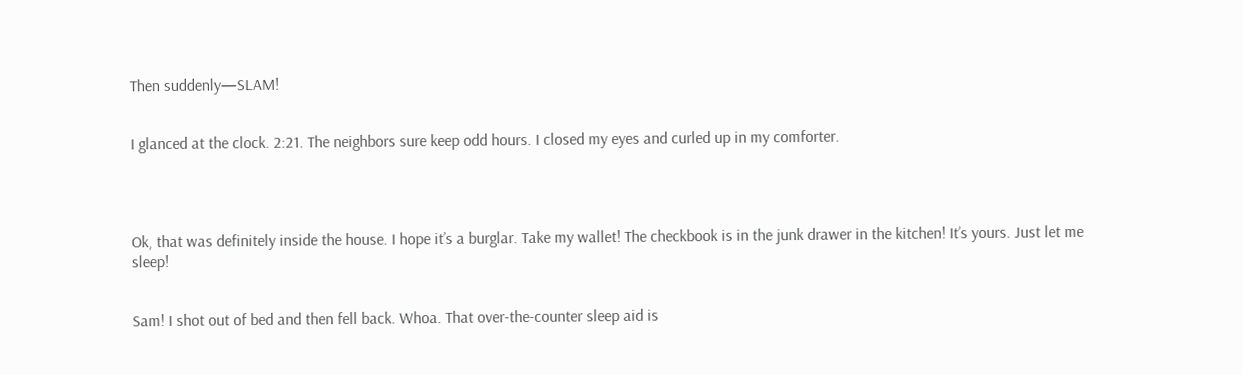Then suddenly—SLAM!


I glanced at the clock. 2:21. The neighbors sure keep odd hours. I closed my eyes and curled up in my comforter.




Ok, that was definitely inside the house. I hope it’s a burglar. Take my wallet! The checkbook is in the junk drawer in the kitchen! It’s yours. Just let me sleep!


Sam! I shot out of bed and then fell back. Whoa. That over-the-counter sleep aid is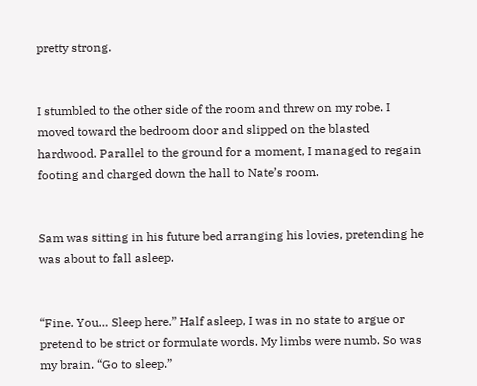pretty strong.


I stumbled to the other side of the room and threw on my robe. I moved toward the bedroom door and slipped on the blasted hardwood. Parallel to the ground for a moment, I managed to regain footing and charged down the hall to Nate’s room.


Sam was sitting in his future bed arranging his lovies, pretending he was about to fall asleep.


“Fine. You… Sleep here.” Half asleep, I was in no state to argue or pretend to be strict or formulate words. My limbs were numb. So was my brain. “Go to sleep.”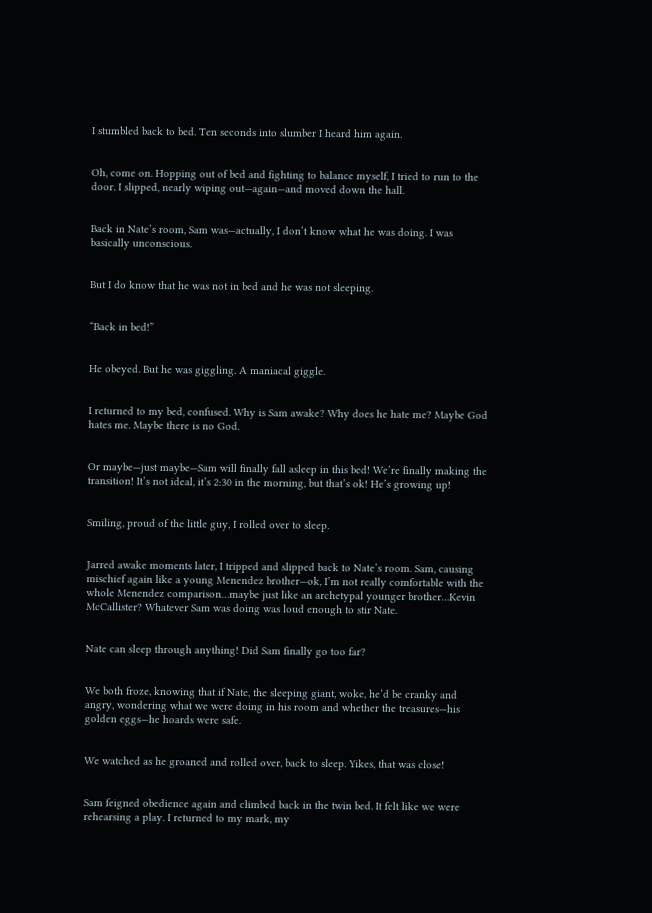I stumbled back to bed. Ten seconds into slumber I heard him again.


Oh, come on. Hopping out of bed and fighting to balance myself, I tried to run to the door. I slipped, nearly wiping out—again—and moved down the hall.


Back in Nate’s room, Sam was—actually, I don’t know what he was doing. I was basically unconscious.


But I do know that he was not in bed and he was not sleeping.


“Back in bed!”


He obeyed. But he was giggling. A maniacal giggle.


I returned to my bed, confused. Why is Sam awake? Why does he hate me? Maybe God hates me. Maybe there is no God.


Or maybe—just maybe—Sam will finally fall asleep in this bed! We’re finally making the transition! It’s not ideal, it’s 2:30 in the morning, but that’s ok! He’s growing up!


Smiling, proud of the little guy, I rolled over to sleep.


Jarred awake moments later, I tripped and slipped back to Nate’s room. Sam, causing mischief again like a young Menendez brother—ok, I’m not really comfortable with the whole Menendez comparison…maybe just like an archetypal younger brother…Kevin McCallister? Whatever Sam was doing was loud enough to stir Nate.


Nate can sleep through anything! Did Sam finally go too far?


We both froze, knowing that if Nate, the sleeping giant, woke, he’d be cranky and angry, wondering what we were doing in his room and whether the treasures—his golden eggs—he hoards were safe.


We watched as he groaned and rolled over, back to sleep. Yikes, that was close!


Sam feigned obedience again and climbed back in the twin bed. It felt like we were rehearsing a play. I returned to my mark, my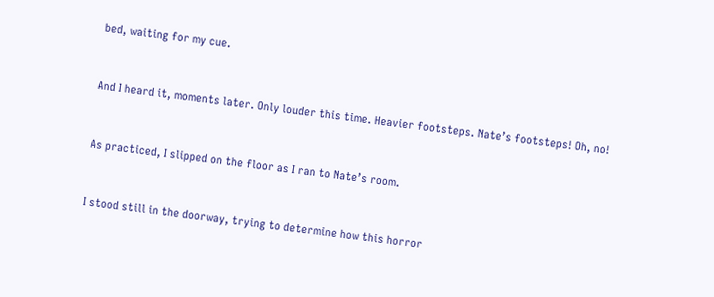bed, waiting for my cue.


And I heard it, moments later. Only louder this time. Heavier footsteps. Nate’s footsteps! Oh, no!


As practiced, I slipped on the floor as I ran to Nate’s room.


I stood still in the doorway, trying to determine how this horror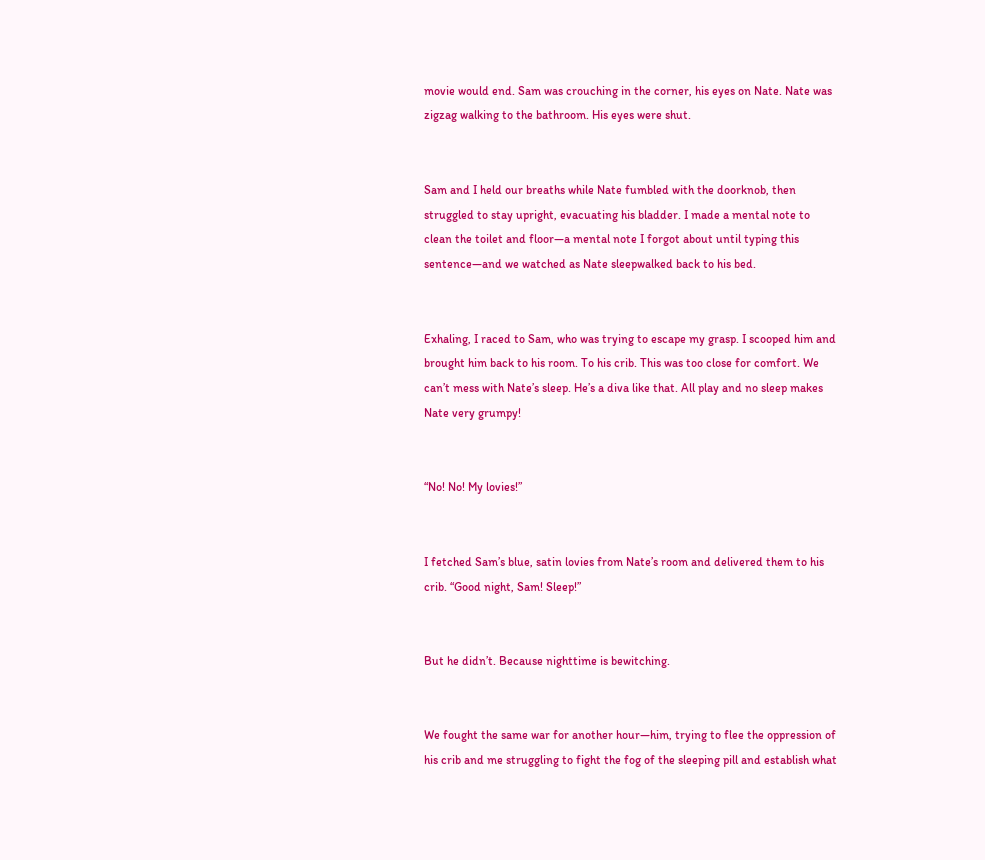movie would end. Sam was crouching in the corner, his eyes on Nate. Nate was zigzag walking to the bathroom. His eyes were shut.


Sam and I held our breaths while Nate fumbled with the doorknob, then struggled to stay upright, evacuating his bladder. I made a mental note to clean the toilet and floor—a mental note I forgot about until typing this sentence—and we watched as Nate sleepwalked back to his bed.


Exhaling, I raced to Sam, who was trying to escape my grasp. I scooped him and brought him back to his room. To his crib. This was too close for comfort. We can’t mess with Nate’s sleep. He’s a diva like that. All play and no sleep makes Nate very grumpy!


“No! No! My lovies!”


I fetched Sam’s blue, satin lovies from Nate’s room and delivered them to his crib. “Good night, Sam! Sleep!”


But he didn’t. Because nighttime is bewitching.


We fought the same war for another hour—him, trying to flee the oppression of his crib and me struggling to fight the fog of the sleeping pill and establish what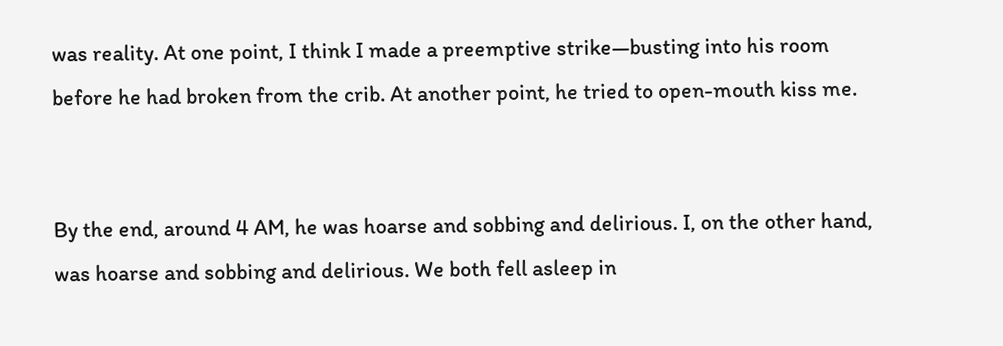was reality. At one point, I think I made a preemptive strike—busting into his room before he had broken from the crib. At another point, he tried to open-mouth kiss me.


By the end, around 4 AM, he was hoarse and sobbing and delirious. I, on the other hand, was hoarse and sobbing and delirious. We both fell asleep in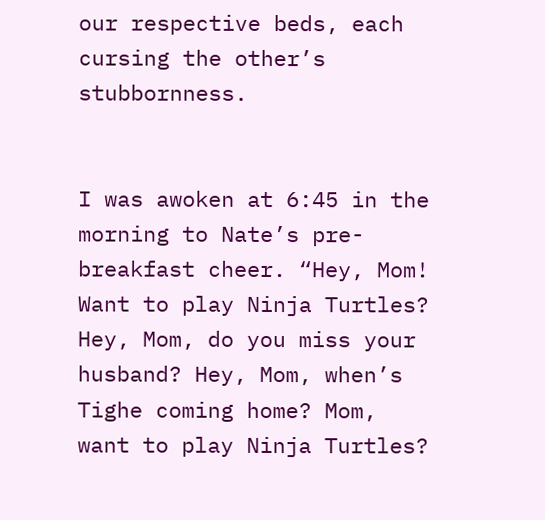our respective beds, each cursing the other’s stubbornness.


I was awoken at 6:45 in the morning to Nate’s pre-breakfast cheer. “Hey, Mom! Want to play Ninja Turtles? Hey, Mom, do you miss your husband? Hey, Mom, when’s Tighe coming home? Mom, want to play Ninja Turtles?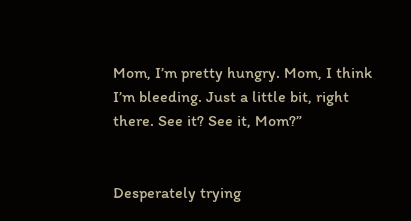Mom, I’m pretty hungry. Mom, I think I’m bleeding. Just a little bit, right there. See it? See it, Mom?”


Desperately trying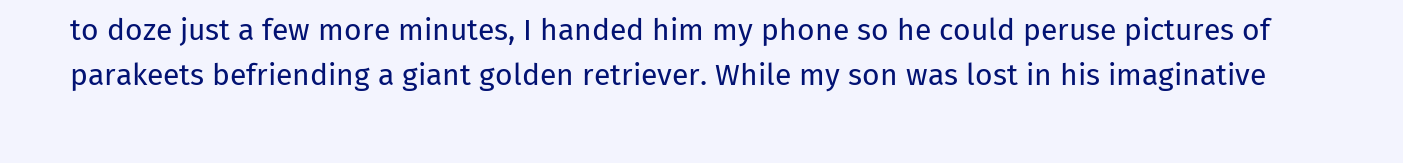to doze just a few more minutes, I handed him my phone so he could peruse pictures of parakeets befriending a giant golden retriever. While my son was lost in his imaginative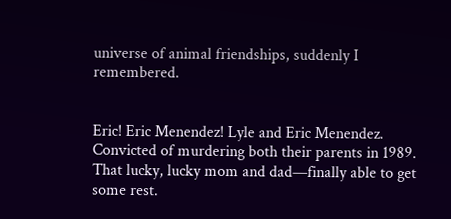universe of animal friendships, suddenly I remembered.


Eric! Eric Menendez! Lyle and Eric Menendez. Convicted of murdering both their parents in 1989. That lucky, lucky mom and dad—finally able to get some rest.